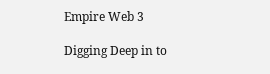Empire Web 3

Digging Deep in to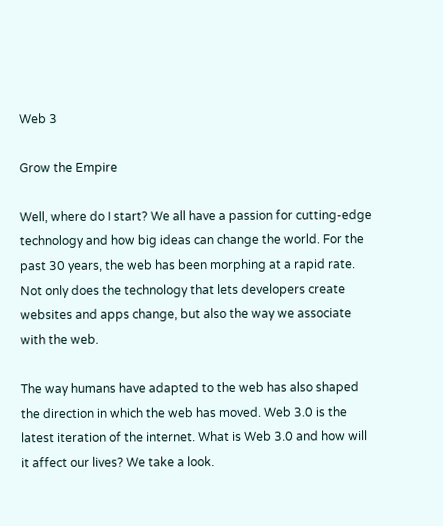Web 3

Grow the Empire

Well, where do I start? We all have a passion for cutting-edge technology and how big ideas can change the world. For the past 30 years, the web has been morphing at a rapid rate. Not only does the technology that lets developers create websites and apps change, but also the way we associate with the web.

The way humans have adapted to the web has also shaped the direction in which the web has moved. Web 3.0 is the latest iteration of the internet. What is Web 3.0 and how will it affect our lives? We take a look.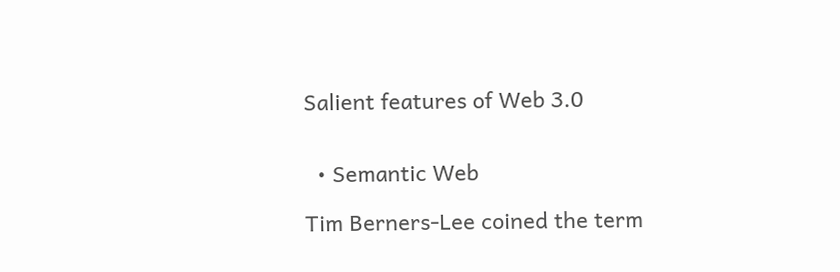Salient features of Web 3.0


  • Semantic Web

Tim Berners-Lee coined the term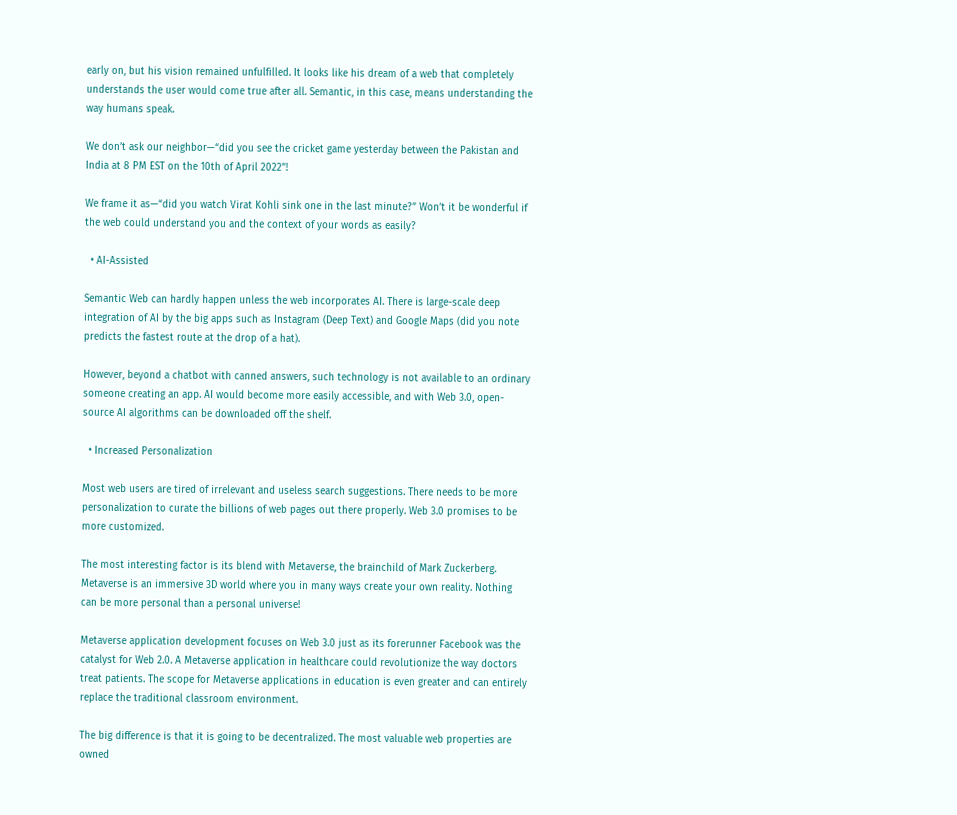early on, but his vision remained unfulfilled. It looks like his dream of a web that completely understands the user would come true after all. Semantic, in this case, means understanding the way humans speak.

We don’t ask our neighbor—“did you see the cricket game yesterday between the Pakistan and India at 8 PM EST on the 10th of April 2022”!

We frame it as—“did you watch Virat Kohli sink one in the last minute?” Won’t it be wonderful if the web could understand you and the context of your words as easily?

  • AI-Assisted

Semantic Web can hardly happen unless the web incorporates AI. There is large-scale deep integration of AI by the big apps such as Instagram (Deep Text) and Google Maps (did you note predicts the fastest route at the drop of a hat).

However, beyond a chatbot with canned answers, such technology is not available to an ordinary someone creating an app. AI would become more easily accessible, and with Web 3.0, open-source AI algorithms can be downloaded off the shelf.

  • Increased Personalization

Most web users are tired of irrelevant and useless search suggestions. There needs to be more personalization to curate the billions of web pages out there properly. Web 3.0 promises to be more customized.

The most interesting factor is its blend with Metaverse, the brainchild of Mark Zuckerberg. Metaverse is an immersive 3D world where you in many ways create your own reality. Nothing can be more personal than a personal universe!

Metaverse application development focuses on Web 3.0 just as its forerunner Facebook was the catalyst for Web 2.0. A Metaverse application in healthcare could revolutionize the way doctors treat patients. The scope for Metaverse applications in education is even greater and can entirely replace the traditional classroom environment.

The big difference is that it is going to be decentralized. The most valuable web properties are owned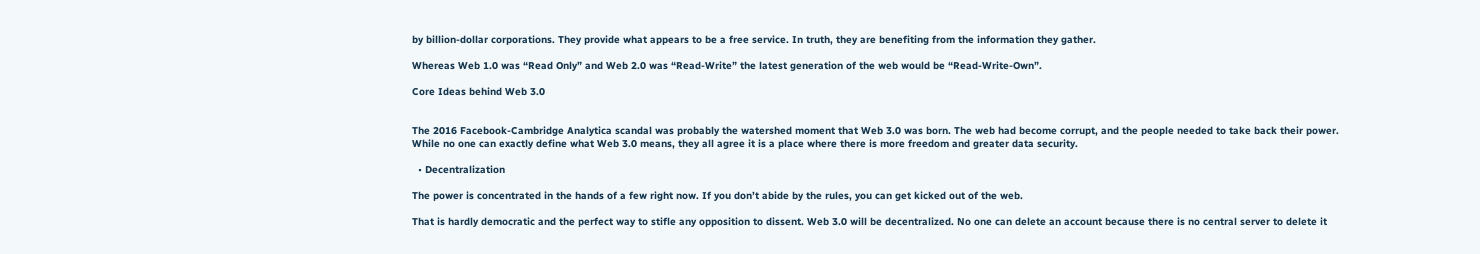by billion-dollar corporations. They provide what appears to be a free service. In truth, they are benefiting from the information they gather.

Whereas Web 1.0 was “Read Only” and Web 2.0 was “Read-Write” the latest generation of the web would be “Read-Write-Own”.

Core Ideas behind Web 3.0


The 2016 Facebook-Cambridge Analytica scandal was probably the watershed moment that Web 3.0 was born. The web had become corrupt, and the people needed to take back their power. While no one can exactly define what Web 3.0 means, they all agree it is a place where there is more freedom and greater data security.

  • Decentralization

The power is concentrated in the hands of a few right now. If you don’t abide by the rules, you can get kicked out of the web.

That is hardly democratic and the perfect way to stifle any opposition to dissent. Web 3.0 will be decentralized. No one can delete an account because there is no central server to delete it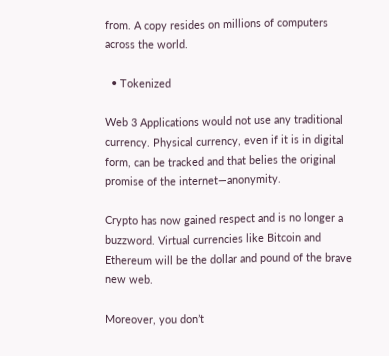from. A copy resides on millions of computers across the world.

  • Tokenized

Web 3 Applications would not use any traditional currency. Physical currency, even if it is in digital form, can be tracked and that belies the original promise of the internet—anonymity.

Crypto has now gained respect and is no longer a buzzword. Virtual currencies like Bitcoin and Ethereum will be the dollar and pound of the brave new web.

Moreover, you don’t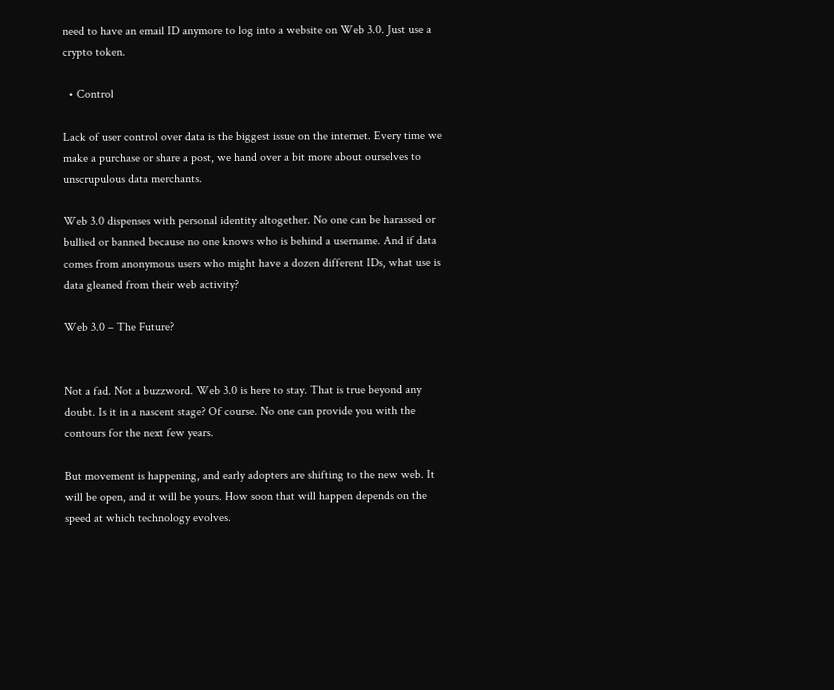need to have an email ID anymore to log into a website on Web 3.0. Just use a crypto token.

  • Control

Lack of user control over data is the biggest issue on the internet. Every time we make a purchase or share a post, we hand over a bit more about ourselves to unscrupulous data merchants.

Web 3.0 dispenses with personal identity altogether. No one can be harassed or bullied or banned because no one knows who is behind a username. And if data comes from anonymous users who might have a dozen different IDs, what use is data gleaned from their web activity?

Web 3.0 – The Future?


Not a fad. Not a buzzword. Web 3.0 is here to stay. That is true beyond any doubt. Is it in a nascent stage? Of course. No one can provide you with the contours for the next few years.

But movement is happening, and early adopters are shifting to the new web. It will be open, and it will be yours. How soon that will happen depends on the speed at which technology evolves.